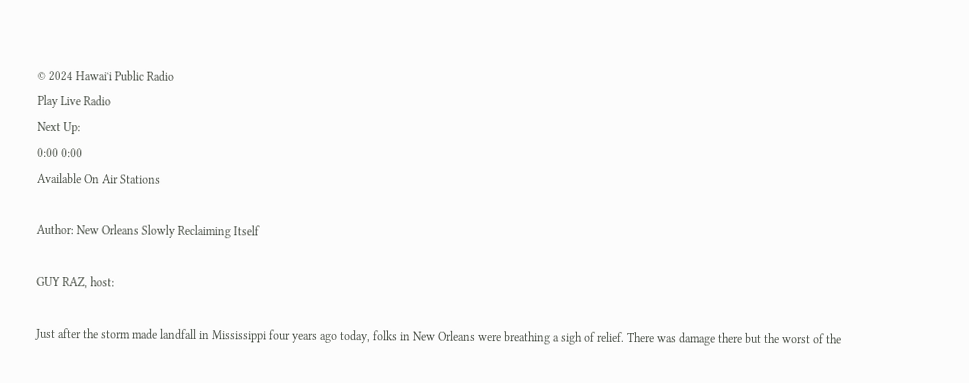© 2024 Hawaiʻi Public Radio
Play Live Radio
Next Up:
0:00 0:00
Available On Air Stations

Author: New Orleans Slowly Reclaiming Itself

GUY RAZ, host:

Just after the storm made landfall in Mississippi four years ago today, folks in New Orleans were breathing a sigh of relief. There was damage there but the worst of the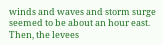winds and waves and storm surge seemed to be about an hour east. Then, the levees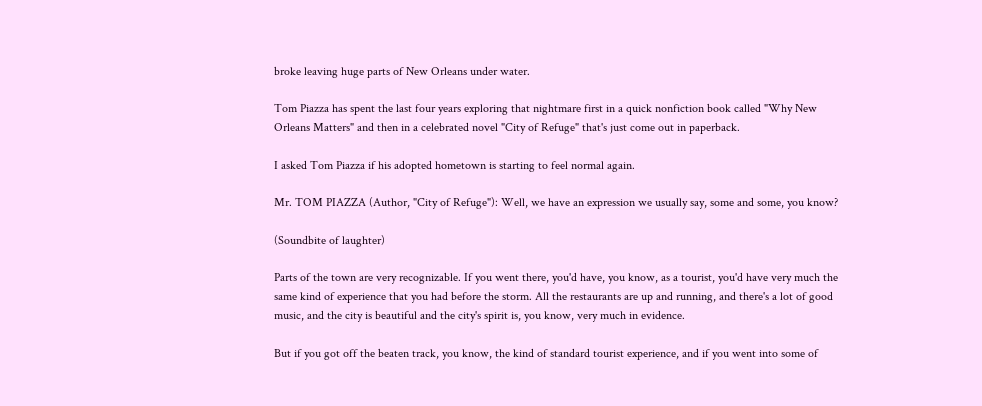broke leaving huge parts of New Orleans under water.

Tom Piazza has spent the last four years exploring that nightmare first in a quick nonfiction book called "Why New Orleans Matters" and then in a celebrated novel "City of Refuge" that's just come out in paperback.

I asked Tom Piazza if his adopted hometown is starting to feel normal again.

Mr. TOM PIAZZA (Author, "City of Refuge"): Well, we have an expression we usually say, some and some, you know?

(Soundbite of laughter)

Parts of the town are very recognizable. If you went there, you'd have, you know, as a tourist, you'd have very much the same kind of experience that you had before the storm. All the restaurants are up and running, and there's a lot of good music, and the city is beautiful and the city's spirit is, you know, very much in evidence.

But if you got off the beaten track, you know, the kind of standard tourist experience, and if you went into some of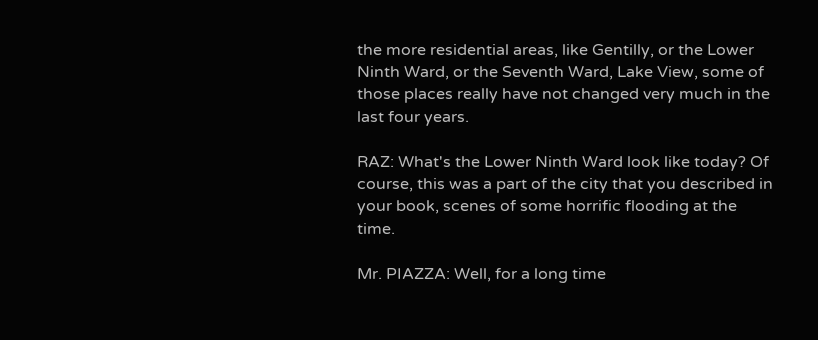the more residential areas, like Gentilly, or the Lower Ninth Ward, or the Seventh Ward, Lake View, some of those places really have not changed very much in the last four years.

RAZ: What's the Lower Ninth Ward look like today? Of course, this was a part of the city that you described in your book, scenes of some horrific flooding at the time.

Mr. PIAZZA: Well, for a long time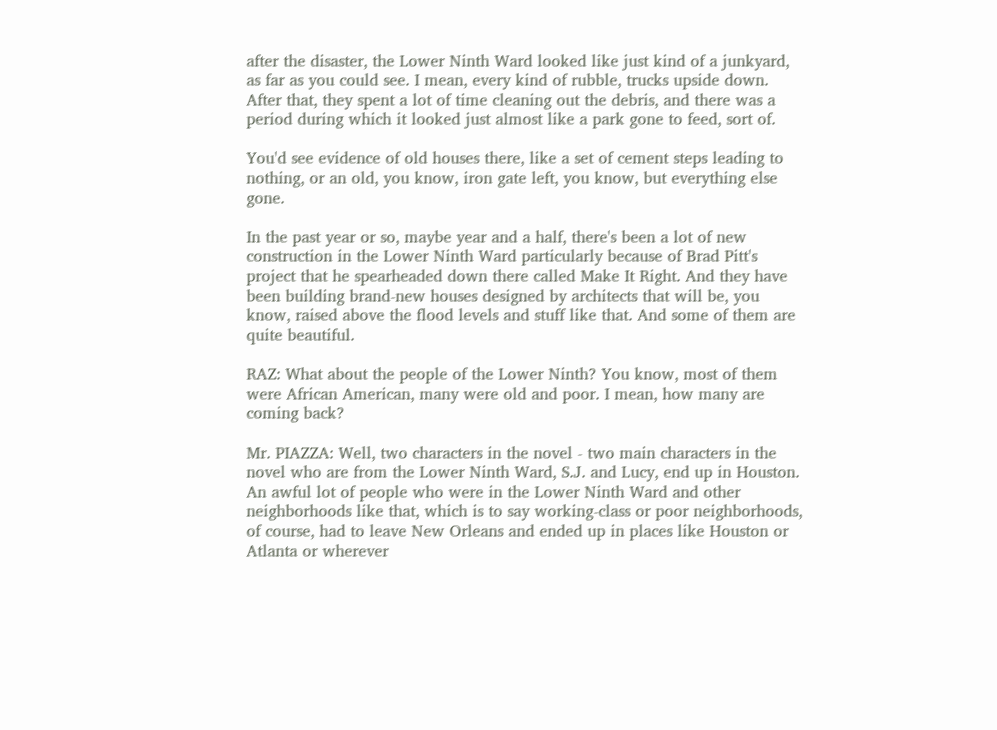after the disaster, the Lower Ninth Ward looked like just kind of a junkyard, as far as you could see. I mean, every kind of rubble, trucks upside down. After that, they spent a lot of time cleaning out the debris, and there was a period during which it looked just almost like a park gone to feed, sort of.

You'd see evidence of old houses there, like a set of cement steps leading to nothing, or an old, you know, iron gate left, you know, but everything else gone.

In the past year or so, maybe year and a half, there's been a lot of new construction in the Lower Ninth Ward particularly because of Brad Pitt's project that he spearheaded down there called Make It Right. And they have been building brand-new houses designed by architects that will be, you know, raised above the flood levels and stuff like that. And some of them are quite beautiful.

RAZ: What about the people of the Lower Ninth? You know, most of them were African American, many were old and poor. I mean, how many are coming back?

Mr. PIAZZA: Well, two characters in the novel - two main characters in the novel who are from the Lower Ninth Ward, S.J. and Lucy, end up in Houston. An awful lot of people who were in the Lower Ninth Ward and other neighborhoods like that, which is to say working-class or poor neighborhoods, of course, had to leave New Orleans and ended up in places like Houston or Atlanta or wherever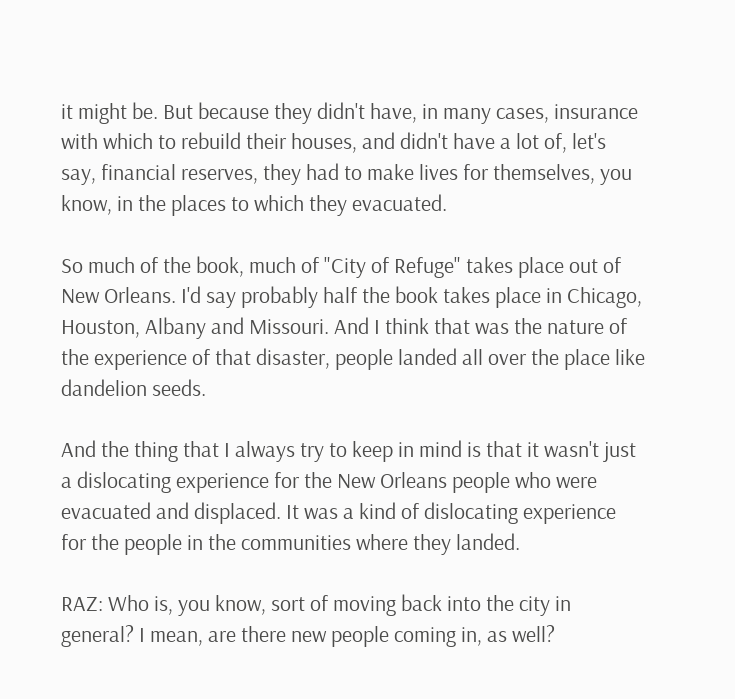it might be. But because they didn't have, in many cases, insurance with which to rebuild their houses, and didn't have a lot of, let's say, financial reserves, they had to make lives for themselves, you know, in the places to which they evacuated.

So much of the book, much of "City of Refuge" takes place out of New Orleans. I'd say probably half the book takes place in Chicago, Houston, Albany and Missouri. And I think that was the nature of the experience of that disaster, people landed all over the place like dandelion seeds.

And the thing that I always try to keep in mind is that it wasn't just a dislocating experience for the New Orleans people who were evacuated and displaced. It was a kind of dislocating experience for the people in the communities where they landed.

RAZ: Who is, you know, sort of moving back into the city in general? I mean, are there new people coming in, as well?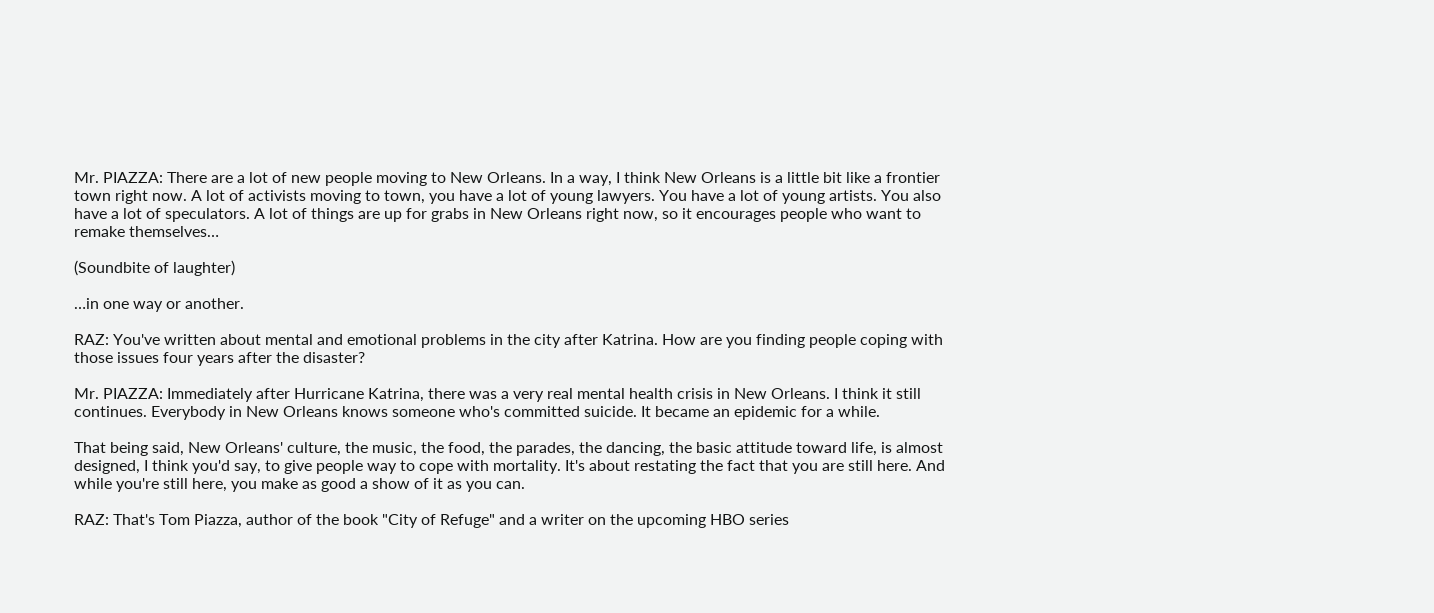Mr. PIAZZA: There are a lot of new people moving to New Orleans. In a way, I think New Orleans is a little bit like a frontier town right now. A lot of activists moving to town, you have a lot of young lawyers. You have a lot of young artists. You also have a lot of speculators. A lot of things are up for grabs in New Orleans right now, so it encourages people who want to remake themselves…

(Soundbite of laughter)

…in one way or another.

RAZ: You've written about mental and emotional problems in the city after Katrina. How are you finding people coping with those issues four years after the disaster?

Mr. PIAZZA: Immediately after Hurricane Katrina, there was a very real mental health crisis in New Orleans. I think it still continues. Everybody in New Orleans knows someone who's committed suicide. It became an epidemic for a while.

That being said, New Orleans' culture, the music, the food, the parades, the dancing, the basic attitude toward life, is almost designed, I think you'd say, to give people way to cope with mortality. It's about restating the fact that you are still here. And while you're still here, you make as good a show of it as you can.

RAZ: That's Tom Piazza, author of the book "City of Refuge" and a writer on the upcoming HBO series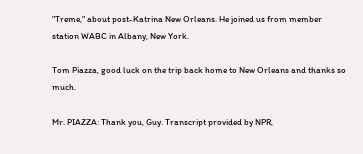"Treme," about post-Katrina New Orleans. He joined us from member station WABC in Albany, New York.

Tom Piazza, good luck on the trip back home to New Orleans and thanks so much.

Mr. PIAZZA: Thank you, Guy. Transcript provided by NPR,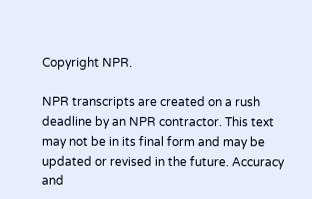Copyright NPR.

NPR transcripts are created on a rush deadline by an NPR contractor. This text may not be in its final form and may be updated or revised in the future. Accuracy and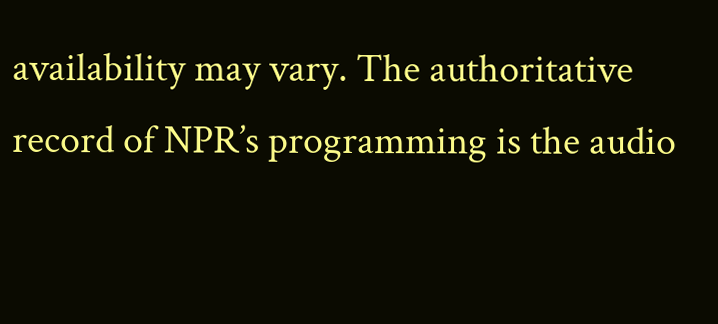availability may vary. The authoritative record of NPR’s programming is the audio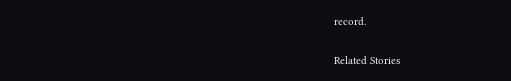record.

Related Stories